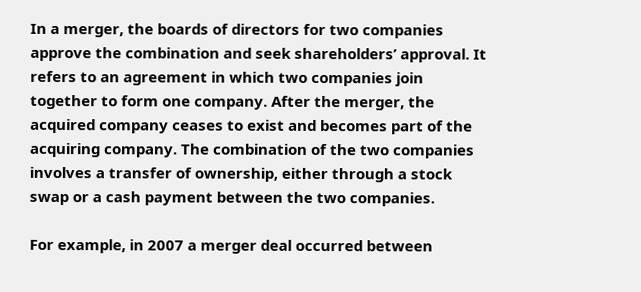In a merger, the boards of directors for two companies approve the combination and seek shareholders’ approval. It refers to an agreement in which two companies join together to form one company. After the merger, the acquired company ceases to exist and becomes part of the acquiring company. The combination of the two companies involves a transfer of ownership, either through a stock swap or a cash payment between the two companies.

For example, in 2007 a merger deal occurred between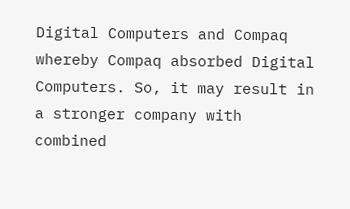Digital Computers and Compaq whereby Compaq absorbed Digital Computers. So, it may result in a stronger company with combined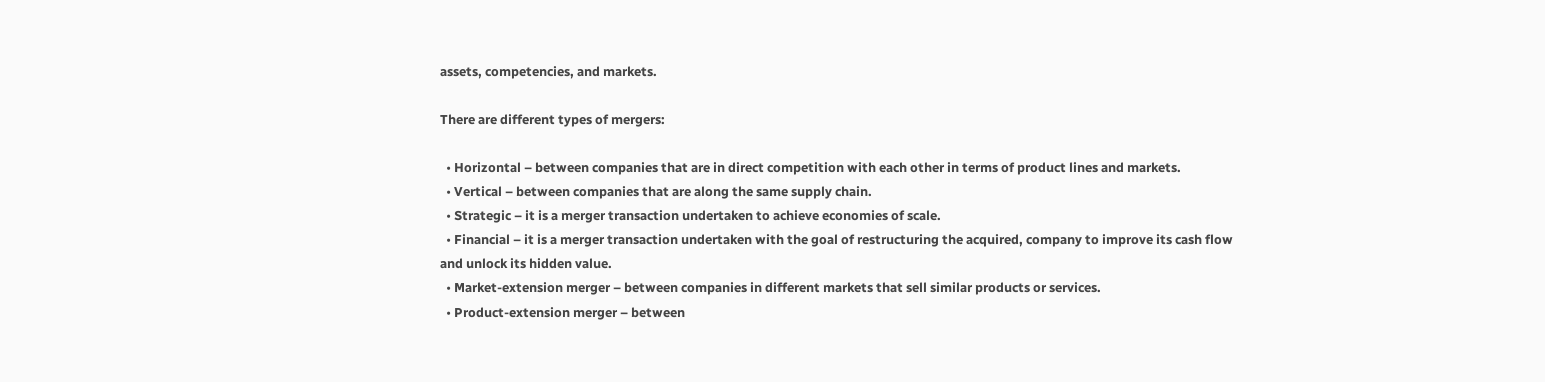assets, competencies, and markets.

There are different types of mergers:

  • Horizontal – between companies that are in direct competition with each other in terms of product lines and markets.
  • Vertical – between companies that are along the same supply chain.
  • Strategic – it is a merger transaction undertaken to achieve economies of scale.
  • Financial – it is a merger transaction undertaken with the goal of restructuring the acquired, company to improve its cash flow and unlock its hidden value.
  • Market-extension merger – between companies in different markets that sell similar products or services.
  • Product-extension merger – between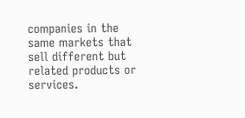companies in the same markets that sell different but related products or services.